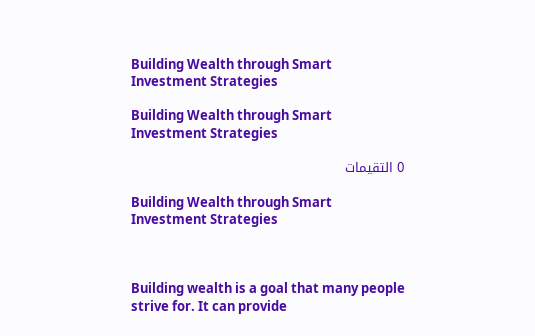Building Wealth through Smart Investment Strategies

Building Wealth through Smart Investment Strategies

0 التقيمات

Building Wealth through Smart Investment Strategies



Building wealth is a goal that many people strive for. It can provide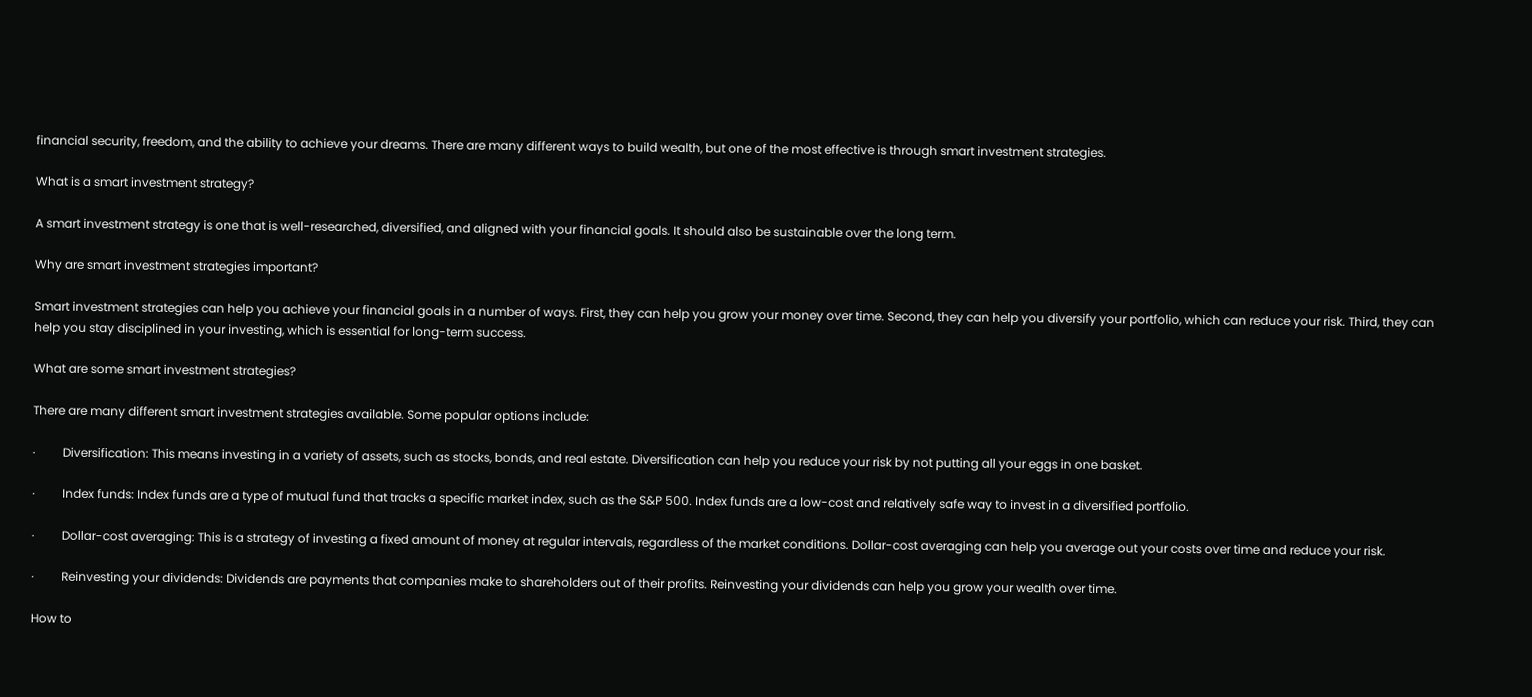financial security, freedom, and the ability to achieve your dreams. There are many different ways to build wealth, but one of the most effective is through smart investment strategies.

What is a smart investment strategy?

A smart investment strategy is one that is well-researched, diversified, and aligned with your financial goals. It should also be sustainable over the long term.

Why are smart investment strategies important?

Smart investment strategies can help you achieve your financial goals in a number of ways. First, they can help you grow your money over time. Second, they can help you diversify your portfolio, which can reduce your risk. Third, they can help you stay disciplined in your investing, which is essential for long-term success.

What are some smart investment strategies?

There are many different smart investment strategies available. Some popular options include:

·         Diversification: This means investing in a variety of assets, such as stocks, bonds, and real estate. Diversification can help you reduce your risk by not putting all your eggs in one basket.

·         Index funds: Index funds are a type of mutual fund that tracks a specific market index, such as the S&P 500. Index funds are a low-cost and relatively safe way to invest in a diversified portfolio.

·         Dollar-cost averaging: This is a strategy of investing a fixed amount of money at regular intervals, regardless of the market conditions. Dollar-cost averaging can help you average out your costs over time and reduce your risk.

·         Reinvesting your dividends: Dividends are payments that companies make to shareholders out of their profits. Reinvesting your dividends can help you grow your wealth over time.

How to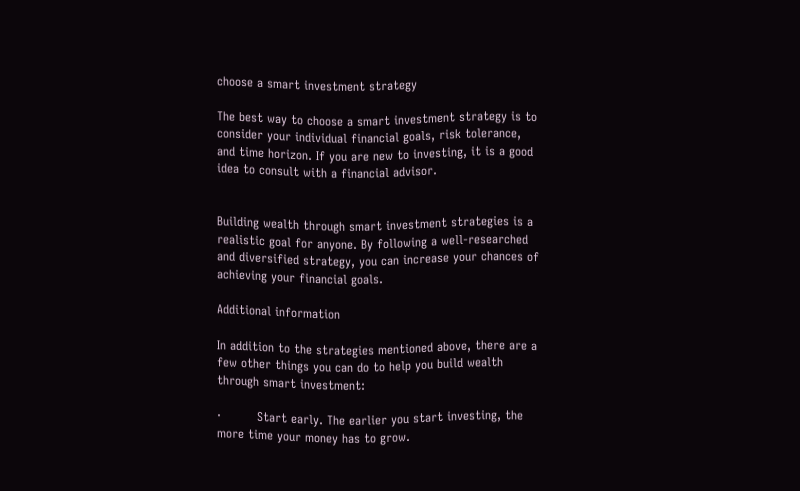choose a smart investment strategy

The best way to choose a smart investment strategy is to consider your individual financial goals, risk tolerance, and time horizon. If you are new to investing, it is a good idea to consult with a financial advisor.


Building wealth through smart investment strategies is a realistic goal for anyone. By following a well-researched and diversified strategy, you can increase your chances of achieving your financial goals.

Additional information

In addition to the strategies mentioned above, there are a few other things you can do to help you build wealth through smart investment:

·         Start early. The earlier you start investing, the more time your money has to grow.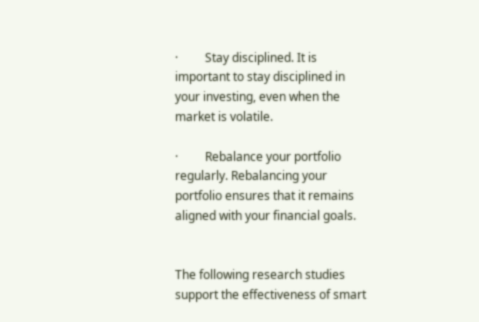·         Stay disciplined. It is important to stay disciplined in your investing, even when the market is volatile.

·         Rebalance your portfolio regularly. Rebalancing your portfolio ensures that it remains aligned with your financial goals.


The following research studies support the effectiveness of smart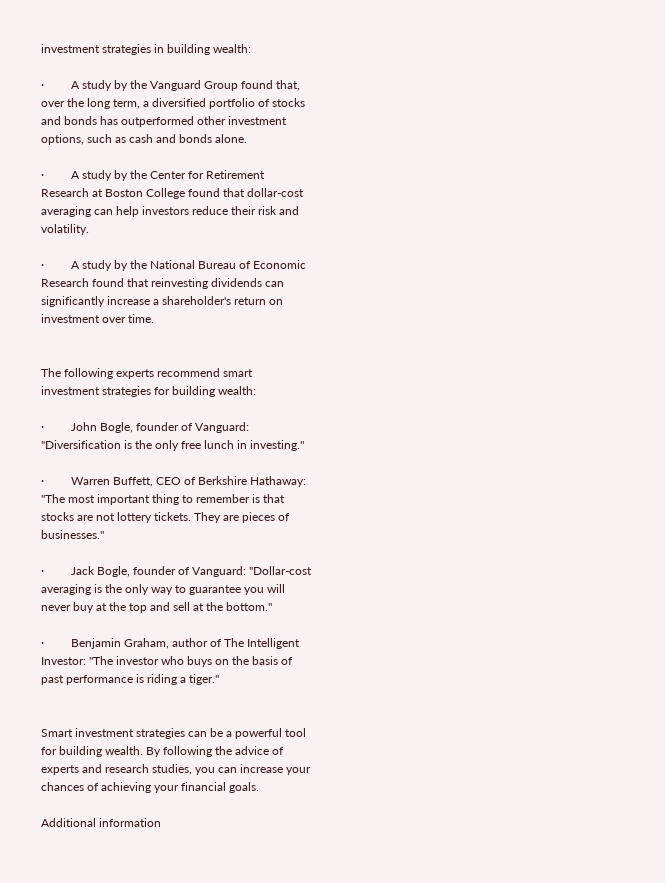investment strategies in building wealth:

·         A study by the Vanguard Group found that, over the long term, a diversified portfolio of stocks and bonds has outperformed other investment options, such as cash and bonds alone.

·         A study by the Center for Retirement Research at Boston College found that dollar-cost averaging can help investors reduce their risk and volatility.

·         A study by the National Bureau of Economic Research found that reinvesting dividends can significantly increase a shareholder's return on investment over time.


The following experts recommend smart investment strategies for building wealth:

·         John Bogle, founder of Vanguard: "Diversification is the only free lunch in investing."

·         Warren Buffett, CEO of Berkshire Hathaway: "The most important thing to remember is that stocks are not lottery tickets. They are pieces of businesses."

·         Jack Bogle, founder of Vanguard: "Dollar-cost averaging is the only way to guarantee you will never buy at the top and sell at the bottom."

·         Benjamin Graham, author of The Intelligent Investor: "The investor who buys on the basis of past performance is riding a tiger."


Smart investment strategies can be a powerful tool for building wealth. By following the advice of experts and research studies, you can increase your chances of achieving your financial goals.

Additional information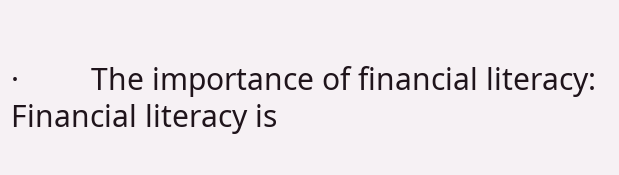·         The importance of financial literacy: Financial literacy is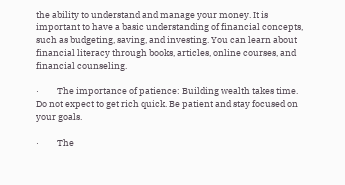the ability to understand and manage your money. It is important to have a basic understanding of financial concepts, such as budgeting, saving, and investing. You can learn about financial literacy through books, articles, online courses, and financial counseling.

·         The importance of patience: Building wealth takes time. Do not expect to get rich quick. Be patient and stay focused on your goals.

·         The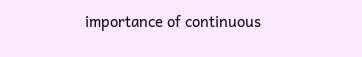importance of continuous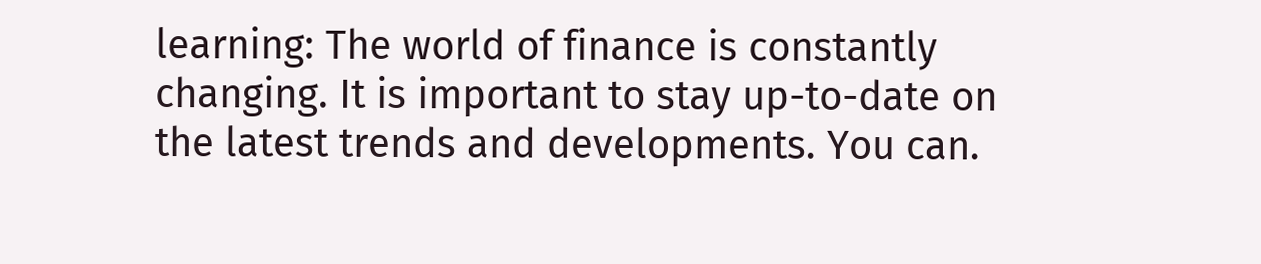learning: The world of finance is constantly changing. It is important to stay up-to-date on the latest trends and developments. You can.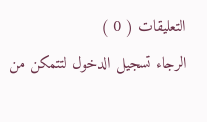التعليقات ( 0 )
الرجاء تسجيل الدخول لتتمكن من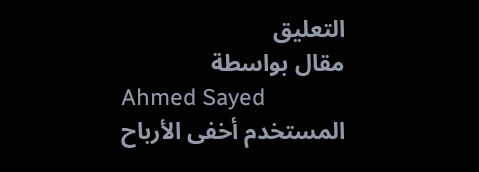التعليق
مقال بواسطة
Ahmed Sayed
المستخدم أخفى الأرباح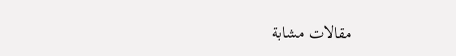مقالات مشابة